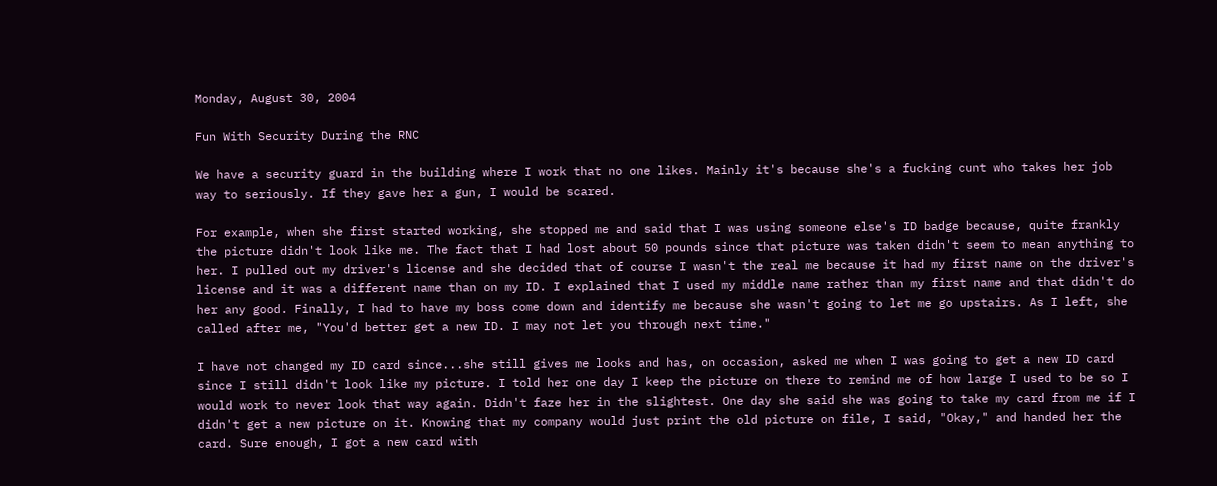Monday, August 30, 2004

Fun With Security During the RNC

We have a security guard in the building where I work that no one likes. Mainly it's because she's a fucking cunt who takes her job way to seriously. If they gave her a gun, I would be scared.

For example, when she first started working, she stopped me and said that I was using someone else's ID badge because, quite frankly the picture didn't look like me. The fact that I had lost about 50 pounds since that picture was taken didn't seem to mean anything to her. I pulled out my driver's license and she decided that of course I wasn't the real me because it had my first name on the driver's license and it was a different name than on my ID. I explained that I used my middle name rather than my first name and that didn't do her any good. Finally, I had to have my boss come down and identify me because she wasn't going to let me go upstairs. As I left, she called after me, "You'd better get a new ID. I may not let you through next time."

I have not changed my ID card since...she still gives me looks and has, on occasion, asked me when I was going to get a new ID card since I still didn't look like my picture. I told her one day I keep the picture on there to remind me of how large I used to be so I would work to never look that way again. Didn't faze her in the slightest. One day she said she was going to take my card from me if I didn't get a new picture on it. Knowing that my company would just print the old picture on file, I said, "Okay," and handed her the card. Sure enough, I got a new card with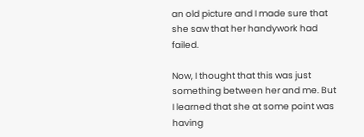an old picture and I made sure that she saw that her handywork had failed.

Now, I thought that this was just something between her and me. But I learned that she at some point was having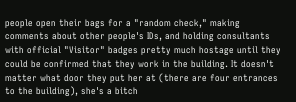people open their bags for a "random check," making comments about other people's IDs, and holding consultants with official "Visitor" badges pretty much hostage until they could be confirmed that they work in the building. It doesn't matter what door they put her at (there are four entrances to the building), she's a bitch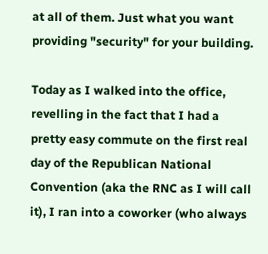at all of them. Just what you want providing "security" for your building.

Today as I walked into the office, revelling in the fact that I had a pretty easy commute on the first real day of the Republican National Convention (aka the RNC as I will call it), I ran into a coworker (who always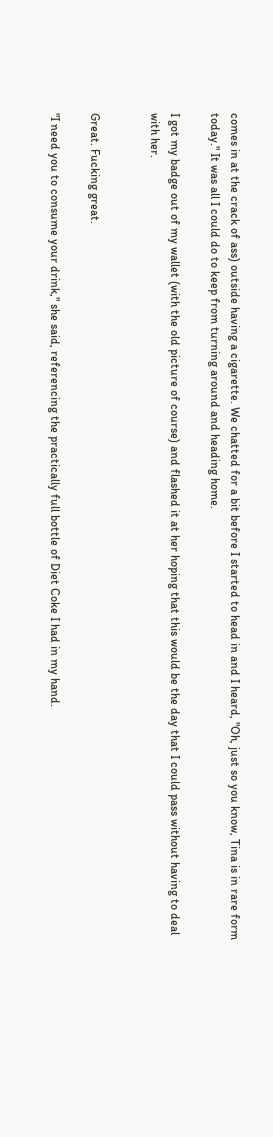comes in at the crack of ass) outside having a cigarette. We chatted for a bit before I started to head in and I heard, "Oh, just so you know, Tina is in rare form today." It was all I could do to keep from turning around and heading home.

I got my badge out of my wallet (with the old picture of course) and flashed it at her hoping that this would be the day that I could pass without having to deal with her.


Great. Fucking great.

"I need you to consume your drink," she said, referencing the practically full bottle of Diet Coke I had in my hand.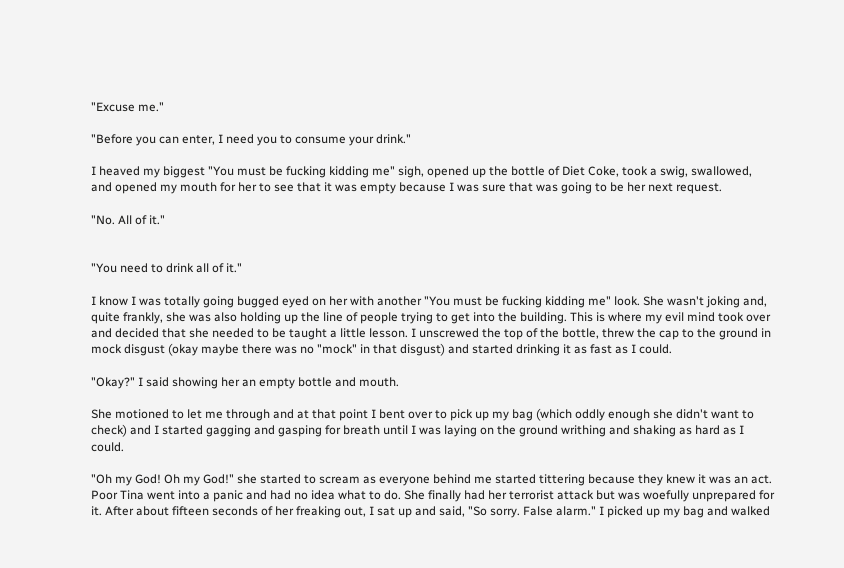"Excuse me."

"Before you can enter, I need you to consume your drink."

I heaved my biggest "You must be fucking kidding me" sigh, opened up the bottle of Diet Coke, took a swig, swallowed, and opened my mouth for her to see that it was empty because I was sure that was going to be her next request.

"No. All of it."


"You need to drink all of it."

I know I was totally going bugged eyed on her with another "You must be fucking kidding me" look. She wasn't joking and, quite frankly, she was also holding up the line of people trying to get into the building. This is where my evil mind took over and decided that she needed to be taught a little lesson. I unscrewed the top of the bottle, threw the cap to the ground in mock disgust (okay maybe there was no "mock" in that disgust) and started drinking it as fast as I could.

"Okay?" I said showing her an empty bottle and mouth.

She motioned to let me through and at that point I bent over to pick up my bag (which oddly enough she didn't want to check) and I started gagging and gasping for breath until I was laying on the ground writhing and shaking as hard as I could.

"Oh my God! Oh my God!" she started to scream as everyone behind me started tittering because they knew it was an act. Poor Tina went into a panic and had no idea what to do. She finally had her terrorist attack but was woefully unprepared for it. After about fifteen seconds of her freaking out, I sat up and said, "So sorry. False alarm." I picked up my bag and walked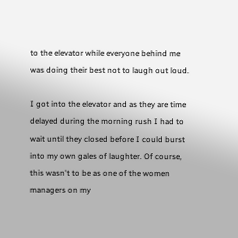to the elevator while everyone behind me was doing their best not to laugh out loud.

I got into the elevator and as they are time delayed during the morning rush I had to wait until they closed before I could burst into my own gales of laughter. Of course, this wasn't to be as one of the women managers on my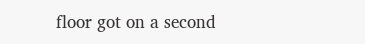floor got on a second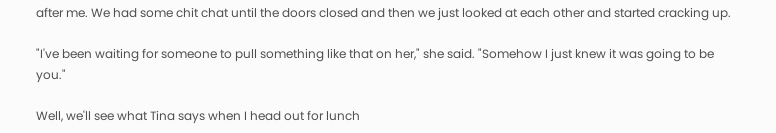after me. We had some chit chat until the doors closed and then we just looked at each other and started cracking up.

"I've been waiting for someone to pull something like that on her," she said. "Somehow I just knew it was going to be you."

Well, we'll see what Tina says when I head out for lunch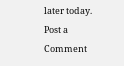later today.
Post a Comment